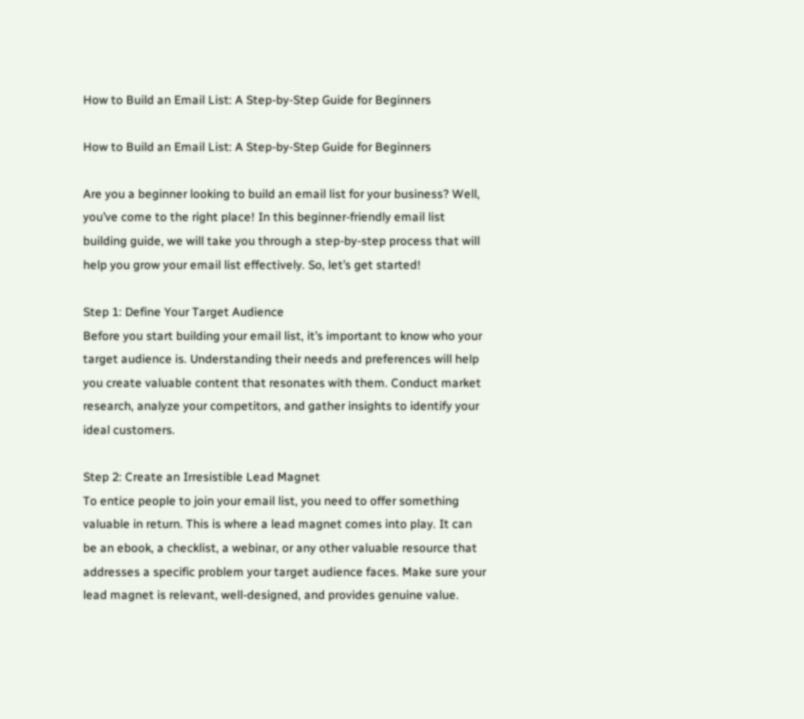How to Build an Email List: A Step-by-Step Guide for Beginners

How to Build an Email List: A Step-by-Step Guide for Beginners

Are you a beginner looking to build an email list for your business? Well, you’ve come to the right place! In this beginner-friendly email list building guide, we will take you through a step-by-step process that will help you grow your email list effectively. So, let’s get started!

Step 1: Define Your Target Audience
Before you start building your email list, it’s important to know who your target audience is. Understanding their needs and preferences will help you create valuable content that resonates with them. Conduct market research, analyze your competitors, and gather insights to identify your ideal customers.

Step 2: Create an Irresistible Lead Magnet
To entice people to join your email list, you need to offer something valuable in return. This is where a lead magnet comes into play. It can be an ebook, a checklist, a webinar, or any other valuable resource that addresses a specific problem your target audience faces. Make sure your lead magnet is relevant, well-designed, and provides genuine value.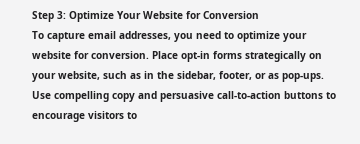Step 3: Optimize Your Website for Conversion
To capture email addresses, you need to optimize your website for conversion. Place opt-in forms strategically on your website, such as in the sidebar, footer, or as pop-ups. Use compelling copy and persuasive call-to-action buttons to encourage visitors to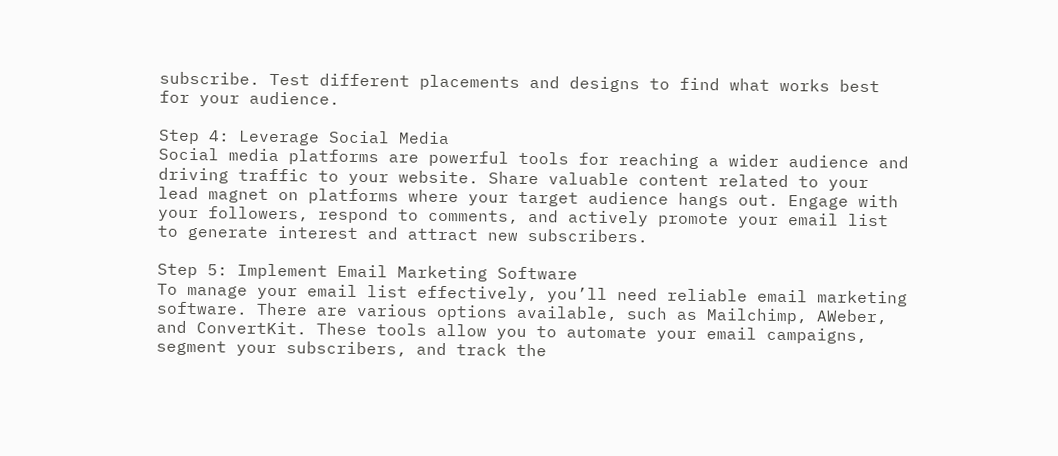subscribe. Test different placements and designs to find what works best for your audience.

Step 4: Leverage Social Media
Social media platforms are powerful tools for reaching a wider audience and driving traffic to your website. Share valuable content related to your lead magnet on platforms where your target audience hangs out. Engage with your followers, respond to comments, and actively promote your email list to generate interest and attract new subscribers.

Step 5: Implement Email Marketing Software
To manage your email list effectively, you’ll need reliable email marketing software. There are various options available, such as Mailchimp, AWeber, and ConvertKit. These tools allow you to automate your email campaigns, segment your subscribers, and track the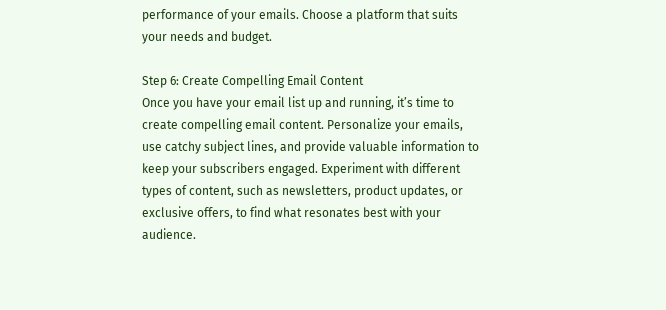performance of your emails. Choose a platform that suits your needs and budget.

Step 6: Create Compelling Email Content
Once you have your email list up and running, it’s time to create compelling email content. Personalize your emails, use catchy subject lines, and provide valuable information to keep your subscribers engaged. Experiment with different types of content, such as newsletters, product updates, or exclusive offers, to find what resonates best with your audience.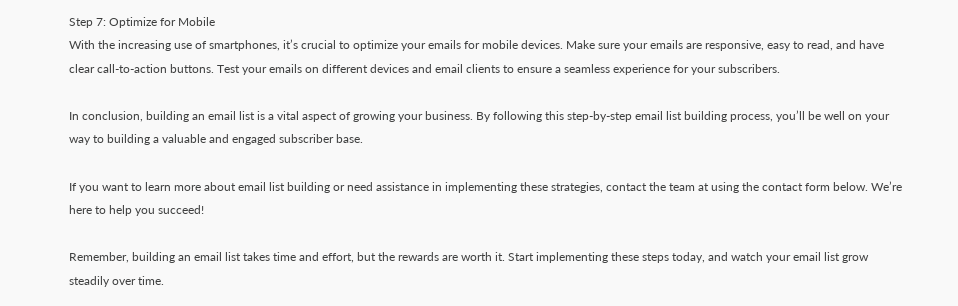Step 7: Optimize for Mobile
With the increasing use of smartphones, it’s crucial to optimize your emails for mobile devices. Make sure your emails are responsive, easy to read, and have clear call-to-action buttons. Test your emails on different devices and email clients to ensure a seamless experience for your subscribers.

In conclusion, building an email list is a vital aspect of growing your business. By following this step-by-step email list building process, you’ll be well on your way to building a valuable and engaged subscriber base.

If you want to learn more about email list building or need assistance in implementing these strategies, contact the team at using the contact form below. We’re here to help you succeed!

Remember, building an email list takes time and effort, but the rewards are worth it. Start implementing these steps today, and watch your email list grow steadily over time.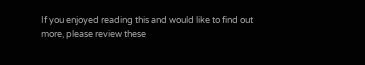If you enjoyed reading this and would like to find out more, please review these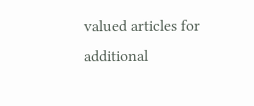valued articles for additional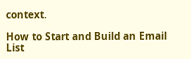context.

How to Start and Build an Email List